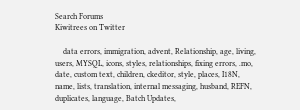Search Forums
Kiwitrees on Twitter

    data errors, immigration, advent, Relationship, age, living, users, MYSQL, icons, styles, relationships, fixing errors, .mo, date, custom text, children, ckeditor, style, places, I18N, name, lists, translation, internal messaging, husband, REFN, duplicates, language, Batch Updates,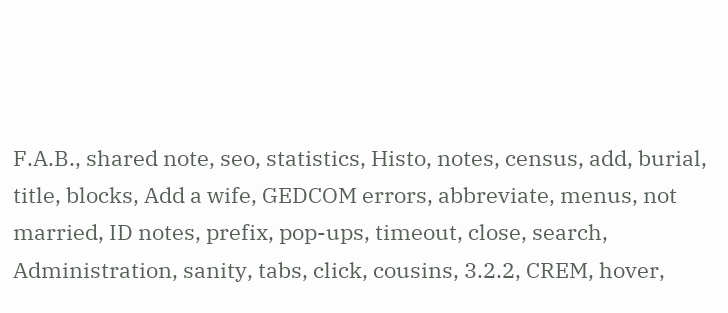F.A.B., shared note, seo, statistics, Histo, notes, census, add, burial, title, blocks, Add a wife, GEDCOM errors, abbreviate, menus, not married, ID notes, prefix, pop-ups, timeout, close, search, Administration, sanity, tabs, click, cousins, 3.2.2, CREM, hover,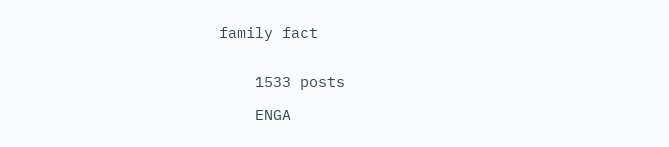family fact


    1533 posts

    ENGA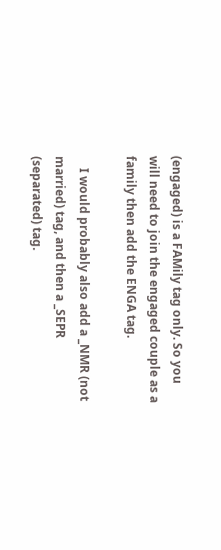(engaged) is a FAMily tag only. So you will need to join the engaged couple as a family then add the ENGA tag.

    I would probably also add a _NMR (not married) tag, and then a _SEPR (separated) tag.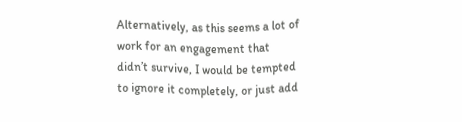Alternatively, as this seems a lot of work for an engagement that didn’t survive, I would be tempted to ignore it completely, or just add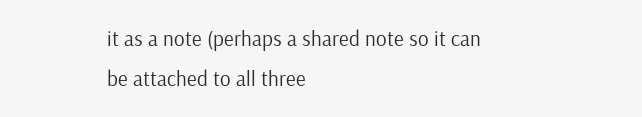it as a note (perhaps a shared note so it can be attached to all three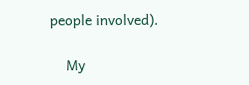people involved).

    My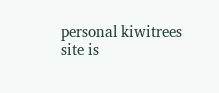personal kiwitrees site is